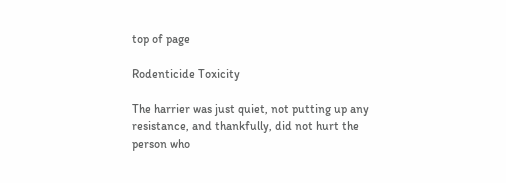top of page

Rodenticide Toxicity

The harrier was just quiet, not putting up any resistance, and thankfully, did not hurt the person who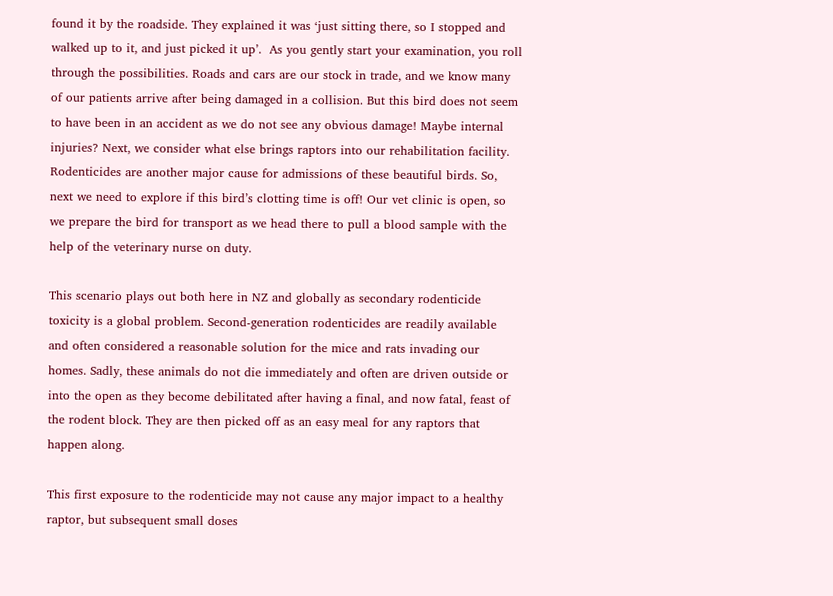found it by the roadside. They explained it was ‘just sitting there, so I stopped and walked up to it, and just picked it up’.  As you gently start your examination, you roll through the possibilities. Roads and cars are our stock in trade, and we know many of our patients arrive after being damaged in a collision. But this bird does not seem to have been in an accident as we do not see any obvious damage! Maybe internal injuries? Next, we consider what else brings raptors into our rehabilitation facility. Rodenticides are another major cause for admissions of these beautiful birds. So, next we need to explore if this bird’s clotting time is off! Our vet clinic is open, so we prepare the bird for transport as we head there to pull a blood sample with the help of the veterinary nurse on duty.

This scenario plays out both here in NZ and globally as secondary rodenticide toxicity is a global problem. Second-generation rodenticides are readily available and often considered a reasonable solution for the mice and rats invading our homes. Sadly, these animals do not die immediately and often are driven outside or into the open as they become debilitated after having a final, and now fatal, feast of the rodent block. They are then picked off as an easy meal for any raptors that happen along.

This first exposure to the rodenticide may not cause any major impact to a healthy raptor, but subsequent small doses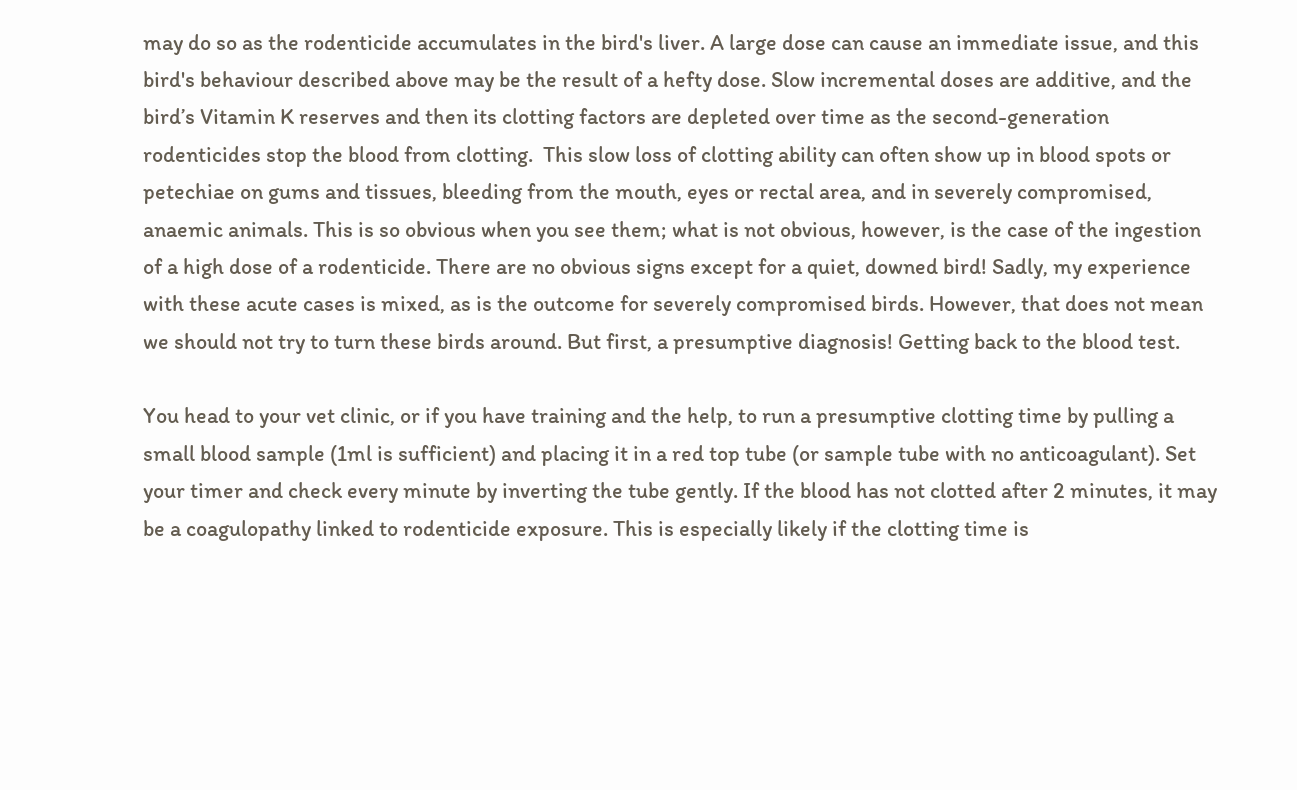may do so as the rodenticide accumulates in the bird's liver. A large dose can cause an immediate issue, and this bird's behaviour described above may be the result of a hefty dose. Slow incremental doses are additive, and the bird’s Vitamin K reserves and then its clotting factors are depleted over time as the second-generation rodenticides stop the blood from clotting.  This slow loss of clotting ability can often show up in blood spots or petechiae on gums and tissues, bleeding from the mouth, eyes or rectal area, and in severely compromised, anaemic animals. This is so obvious when you see them; what is not obvious, however, is the case of the ingestion of a high dose of a rodenticide. There are no obvious signs except for a quiet, downed bird! Sadly, my experience with these acute cases is mixed, as is the outcome for severely compromised birds. However, that does not mean we should not try to turn these birds around. But first, a presumptive diagnosis! Getting back to the blood test.

You head to your vet clinic, or if you have training and the help, to run a presumptive clotting time by pulling a small blood sample (1ml is sufficient) and placing it in a red top tube (or sample tube with no anticoagulant). Set your timer and check every minute by inverting the tube gently. If the blood has not clotted after 2 minutes, it may be a coagulopathy linked to rodenticide exposure. This is especially likely if the clotting time is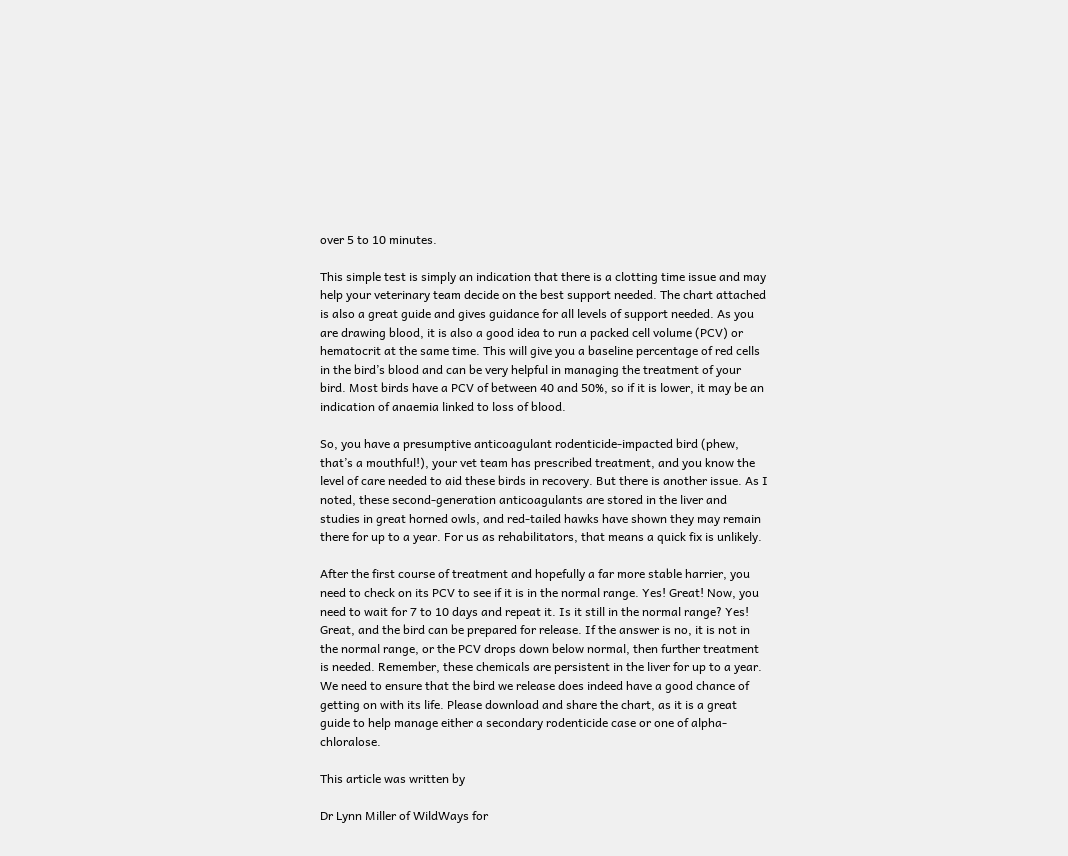over 5 to 10 minutes.

This simple test is simply an indication that there is a clotting time issue and may help your veterinary team decide on the best support needed. The chart attached is also a great guide and gives guidance for all levels of support needed. As you are drawing blood, it is also a good idea to run a packed cell volume (PCV) or hematocrit at the same time. This will give you a baseline percentage of red cells in the bird’s blood and can be very helpful in managing the treatment of your bird. Most birds have a PCV of between 40 and 50%, so if it is lower, it may be an indication of anaemia linked to loss of blood.

So, you have a presumptive anticoagulant rodenticide-impacted bird (phew, that’s a mouthful!), your vet team has prescribed treatment, and you know the level of care needed to aid these birds in recovery. But there is another issue. As I noted, these second-generation anticoagulants are stored in the liver and studies in great horned owls, and red-tailed hawks have shown they may remain there for up to a year. For us as rehabilitators, that means a quick fix is unlikely.

After the first course of treatment and hopefully a far more stable harrier, you need to check on its PCV to see if it is in the normal range. Yes! Great! Now, you need to wait for 7 to 10 days and repeat it. Is it still in the normal range? Yes! Great, and the bird can be prepared for release. If the answer is no, it is not in the normal range, or the PCV drops down below normal, then further treatment is needed. Remember, these chemicals are persistent in the liver for up to a year. We need to ensure that the bird we release does indeed have a good chance of getting on with its life. Please download and share the chart, as it is a great guide to help manage either a secondary rodenticide case or one of alpha-chloralose.

This article was written by

Dr Lynn Miller of WildWays for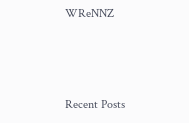WReNNZ



Recent Posts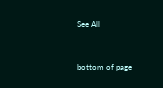See All


bottom of page